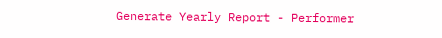Generate Yearly Report - Performer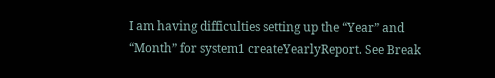I am having difficulties setting up the “Year” and “Month” for system1 createYearlyReport. See Break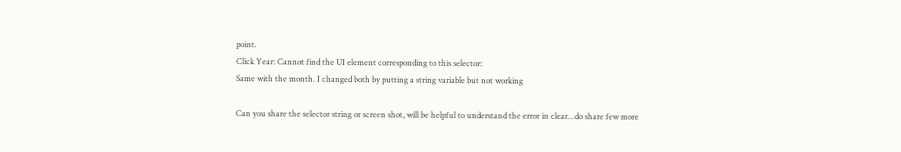point.
Click Year: Cannot find the UI element corresponding to this selector:
Same with the month. I changed both by putting a string variable but not working

Can you share the selector string or screen shot, will be helpful to understand the error in clear…do share few more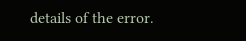details of the error.